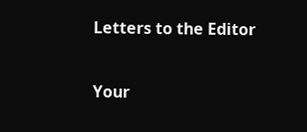Letters to the Editor

Your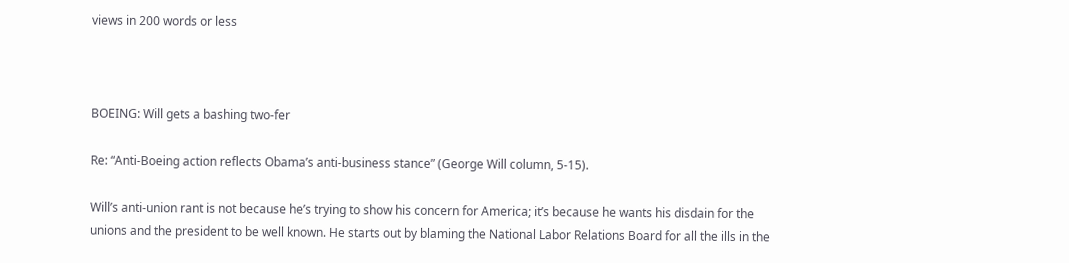views in 200 words or less



BOEING: Will gets a bashing two-fer

Re: “Anti-Boeing action reflects Obama’s anti-business stance” (George Will column, 5-15).

Will’s anti-union rant is not because he’s trying to show his concern for America; it’s because he wants his disdain for the unions and the president to be well known. He starts out by blaming the National Labor Relations Board for all the ills in the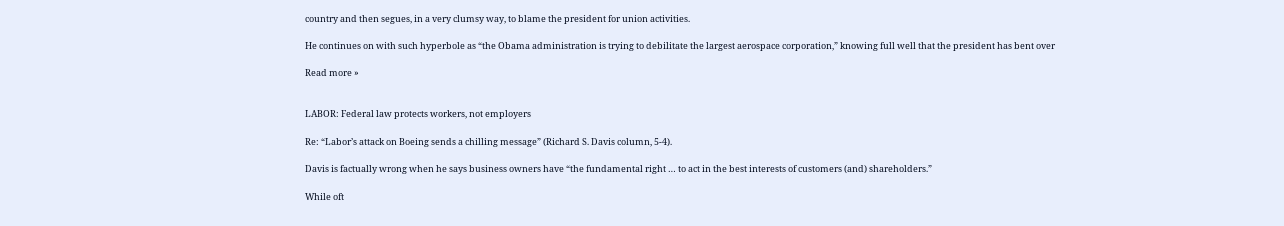country and then segues, in a very clumsy way, to blame the president for union activities.

He continues on with such hyperbole as “the Obama administration is trying to debilitate the largest aerospace corporation,” knowing full well that the president has bent over

Read more »


LABOR: Federal law protects workers, not employers

Re: “Labor’s attack on Boeing sends a chilling message” (Richard S. Davis column, 5-4).

Davis is factually wrong when he says business owners have “the fundamental right … to act in the best interests of customers (and) shareholders.”

While oft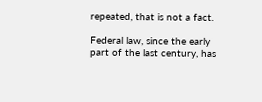repeated, that is not a fact.

Federal law, since the early part of the last century, has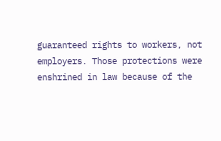guaranteed rights to workers, not employers. Those protections were enshrined in law because of the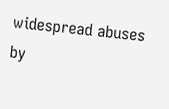widespread abuses by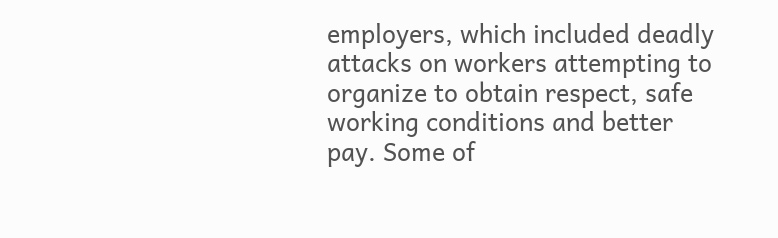employers, which included deadly attacks on workers attempting to organize to obtain respect, safe working conditions and better pay. Some of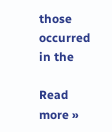those occurred in the

Read more »